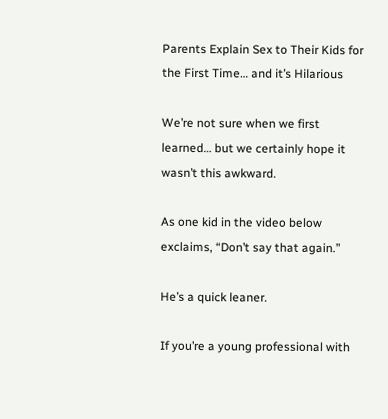Parents Explain Sex to Their Kids for the First Time… and it’s Hilarious

We’re not sure when we first learned… but we certainly hope it wasn’t this awkward.

As one kid in the video below exclaims, “Don’t say that again.”

He’s a quick leaner.

If you’re a young professional with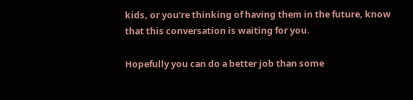kids, or you’re thinking of having them in the future, know that this conversation is waiting for you.

Hopefully you can do a better job than some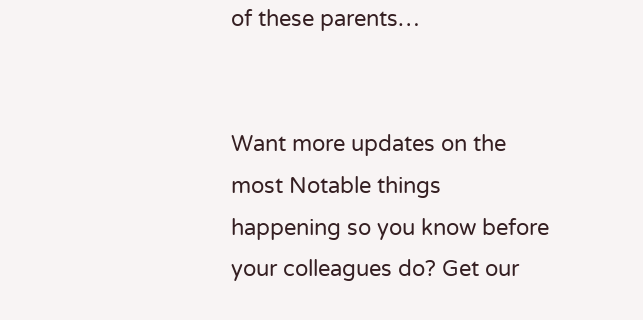of these parents…


Want more updates on the most Notable things happening so you know before your colleagues do? Get our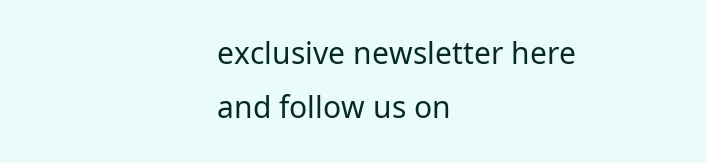exclusive newsletter here and follow us on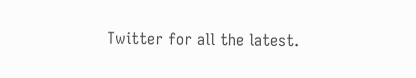Twitter for all the latest.